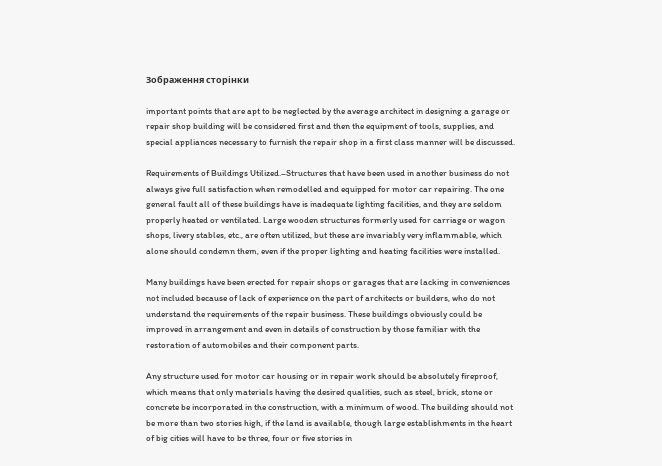Зображення сторінки

important points that are apt to be neglected by the average architect in designing a garage or repair shop building will be considered first and then the equipment of tools, supplies, and special appliances necessary to furnish the repair shop in a first class manner will be discussed.

Requirements of Buildings Utilized.–Structures that have been used in another business do not always give full satisfaction when remodelled and equipped for motor car repairing. The one general fault all of these buildings have is inadequate lighting facilities, and they are seldom properly heated or ventilated. Large wooden structures formerly used for carriage or wagon shops, livery stables, etc., are often utilized, but these are invariably very inflammable, which alone should condemn them, even if the proper lighting and heating facilities were installed.

Many buildings have been erected for repair shops or garages that are lacking in conveniences not included because of lack of experience on the part of architects or builders, who do not understand the requirements of the repair business. These buildings obviously could be improved in arrangement and even in details of construction by those familiar with the restoration of automobiles and their component parts.

Any structure used for motor car housing or in repair work should be absolutely fireproof, which means that only materials having the desired qualities, such as steel, brick, stone or concrete be incorporated in the construction, with a minimum of wood. The building should not be more than two stories high, if the land is available, though large establishments in the heart of big cities will have to be three, four or five stories in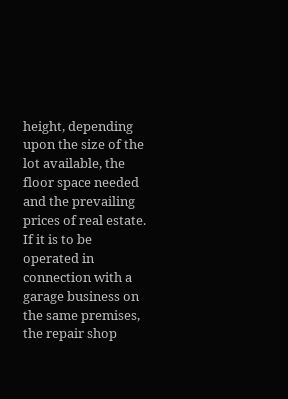height, depending upon the size of the lot available, the floor space needed and the prevailing prices of real estate. If it is to be operated in connection with a garage business on the same premises, the repair shop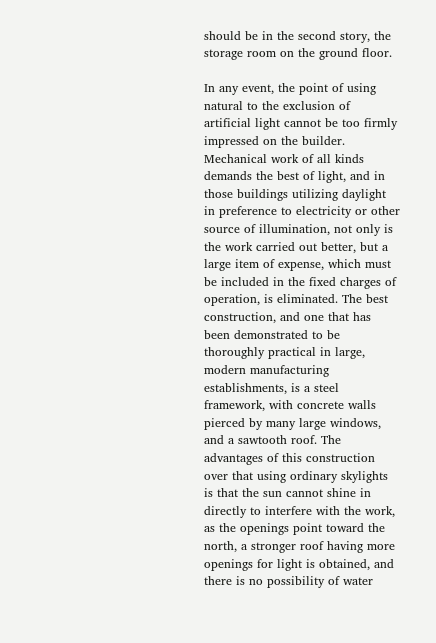should be in the second story, the storage room on the ground floor.

In any event, the point of using natural to the exclusion of artificial light cannot be too firmly impressed on the builder. Mechanical work of all kinds demands the best of light, and in those buildings utilizing daylight in preference to electricity or other source of illumination, not only is the work carried out better, but a large item of expense, which must be included in the fixed charges of operation, is eliminated. The best construction, and one that has been demonstrated to be thoroughly practical in large, modern manufacturing establishments, is a steel framework, with concrete walls pierced by many large windows, and a sawtooth roof. The advantages of this construction over that using ordinary skylights is that the sun cannot shine in directly to interfere with the work, as the openings point toward the north, a stronger roof having more openings for light is obtained, and there is no possibility of water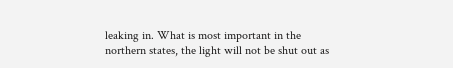leaking in. What is most important in the northern states, the light will not be shut out as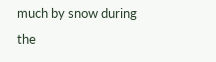much by snow during the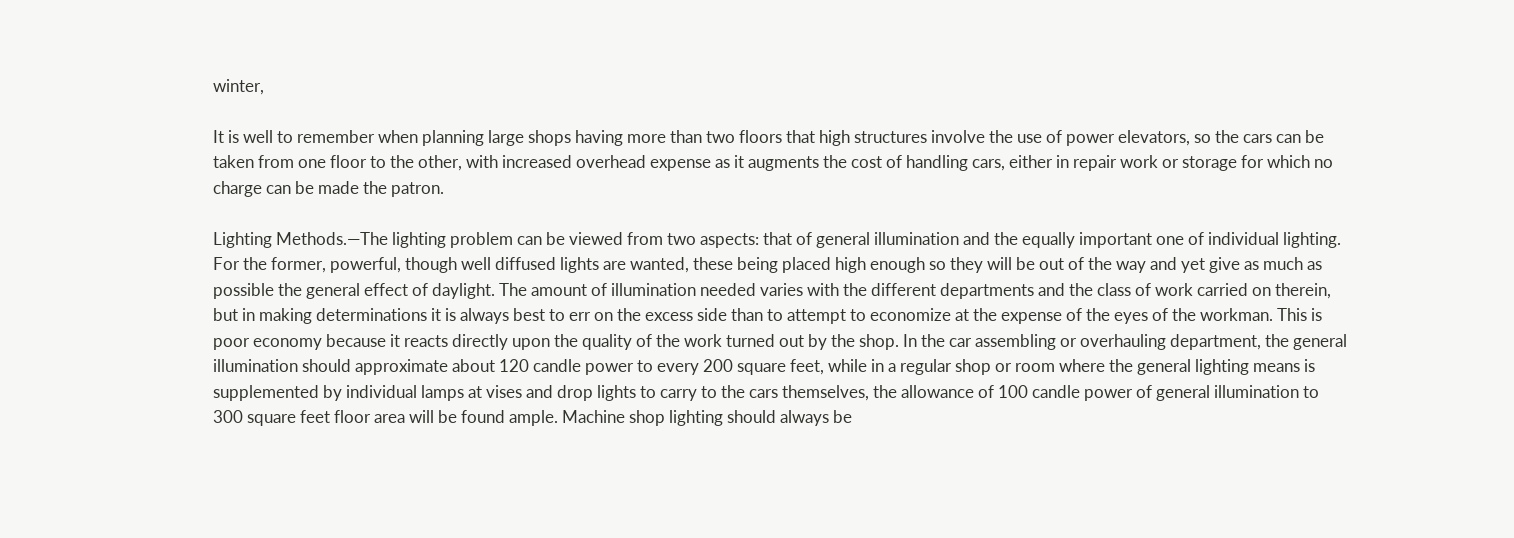winter,

It is well to remember when planning large shops having more than two floors that high structures involve the use of power elevators, so the cars can be taken from one floor to the other, with increased overhead expense as it augments the cost of handling cars, either in repair work or storage for which no charge can be made the patron.

Lighting Methods.—The lighting problem can be viewed from two aspects: that of general illumination and the equally important one of individual lighting. For the former, powerful, though well diffused lights are wanted, these being placed high enough so they will be out of the way and yet give as much as possible the general effect of daylight. The amount of illumination needed varies with the different departments and the class of work carried on therein, but in making determinations it is always best to err on the excess side than to attempt to economize at the expense of the eyes of the workman. This is poor economy because it reacts directly upon the quality of the work turned out by the shop. In the car assembling or overhauling department, the general illumination should approximate about 120 candle power to every 200 square feet, while in a regular shop or room where the general lighting means is supplemented by individual lamps at vises and drop lights to carry to the cars themselves, the allowance of 100 candle power of general illumination to 300 square feet floor area will be found ample. Machine shop lighting should always be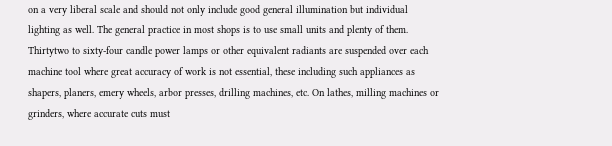on a very liberal scale and should not only include good general illumination but individual lighting as well. The general practice in most shops is to use small units and plenty of them. Thirtytwo to sixty-four candle power lamps or other equivalent radiants are suspended over each machine tool where great accuracy of work is not essential, these including such appliances as shapers, planers, emery wheels, arbor presses, drilling machines, etc. On lathes, milling machines or grinders, where accurate cuts must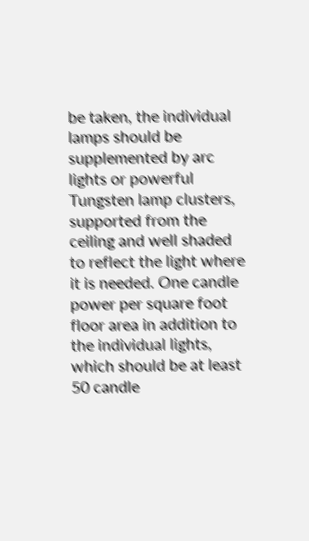be taken, the individual lamps should be supplemented by arc lights or powerful Tungsten lamp clusters, supported from the ceiling and well shaded to reflect the light where it is needed. One candle power per square foot floor area in addition to the individual lights, which should be at least 50 candle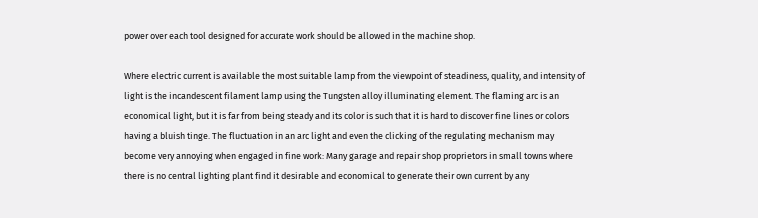power over each tool designed for accurate work should be allowed in the machine shop.

Where electric current is available the most suitable lamp from the viewpoint of steadiness, quality, and intensity of light is the incandescent filament lamp using the Tungsten alloy illuminating element. The flaming arc is an economical light, but it is far from being steady and its color is such that it is hard to discover fine lines or colors having a bluish tinge. The fluctuation in an arc light and even the clicking of the regulating mechanism may become very annoying when engaged in fine work: Many garage and repair shop proprietors in small towns where there is no central lighting plant find it desirable and economical to generate their own current by any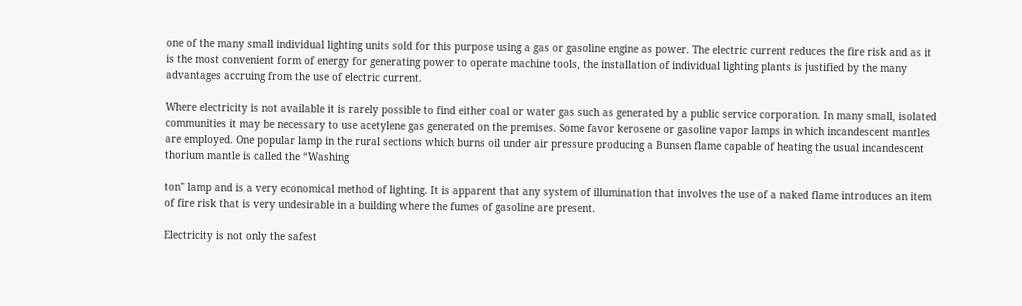one of the many small individual lighting units sold for this purpose using a gas or gasoline engine as power. The electric current reduces the fire risk and as it is the most convenient form of energy for generating power to operate machine tools, the installation of individual lighting plants is justified by the many advantages accruing from the use of electric current.

Where electricity is not available it is rarely possible to find either coal or water gas such as generated by a public service corporation. In many small, isolated communities it may be necessary to use acetylene gas generated on the premises. Some favor kerosene or gasoline vapor lamps in which incandescent mantles are employed. One popular lamp in the rural sections which burns oil under air pressure producing a Bunsen flame capable of heating the usual incandescent thorium mantle is called the “Washing

ton" lamp and is a very economical method of lighting. It is apparent that any system of illumination that involves the use of a naked flame introduces an item of fire risk that is very undesirable in a building where the fumes of gasoline are present.

Electricity is not only the safest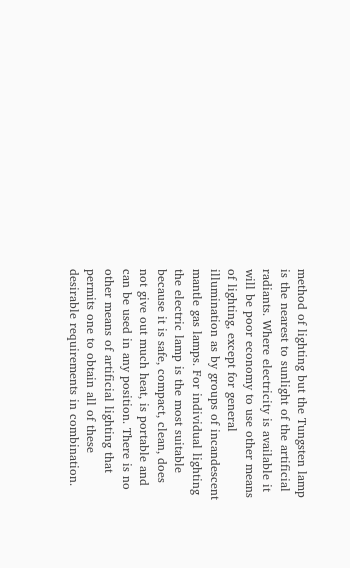method of lighting but the Tungsten lamp is the nearest to sunlight of the artificial radiants. Where electricity is available it will be poor economy to use other means of lighting, except for general illumination as by groups of incandescent mantle gas lamps. For individual lighting the electric lamp is the most suitable because it is safe, compact, clean, does not give out much heat, is portable and can be used in any position. There is no other means of artificial lighting that permits one to obtain all of these desirable requirements in combination.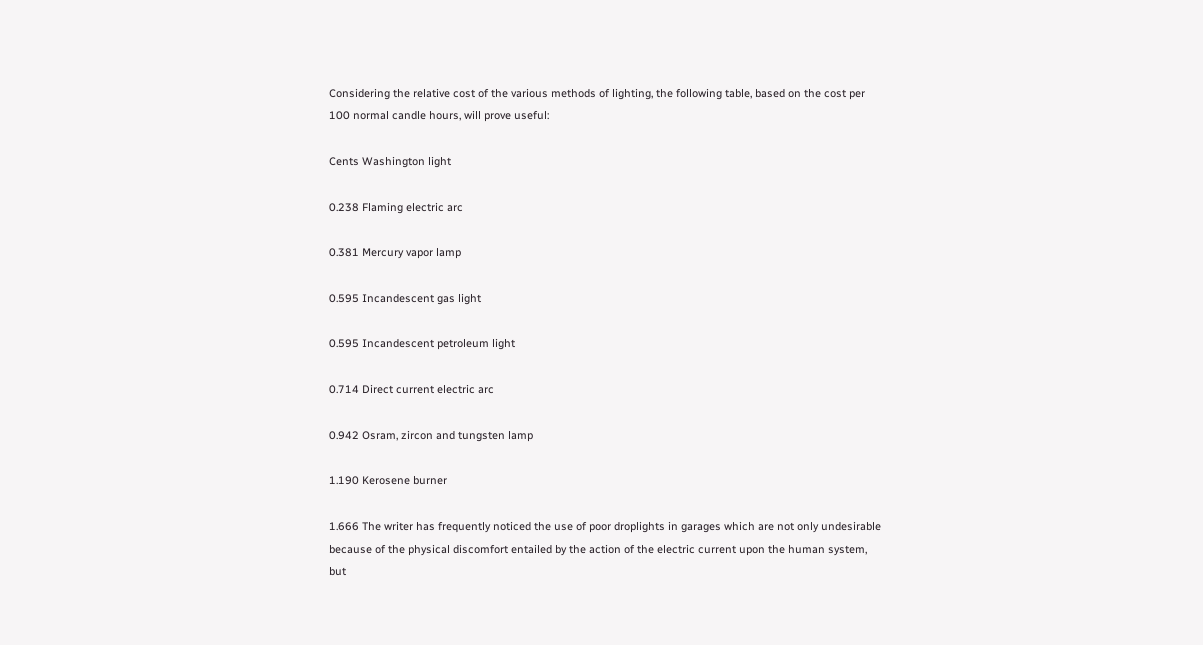Considering the relative cost of the various methods of lighting, the following table, based on the cost per 100 normal candle hours, will prove useful:

Cents Washington light

0.238 Flaming electric arc

0.381 Mercury vapor lamp

0.595 Incandescent gas light

0.595 Incandescent petroleum light

0.714 Direct current electric arc

0.942 Osram, zircon and tungsten lamp

1.190 Kerosene burner

1.666 The writer has frequently noticed the use of poor droplights in garages which are not only undesirable because of the physical discomfort entailed by the action of the electric current upon the human system, but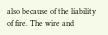also because of the liability of fire. The wire and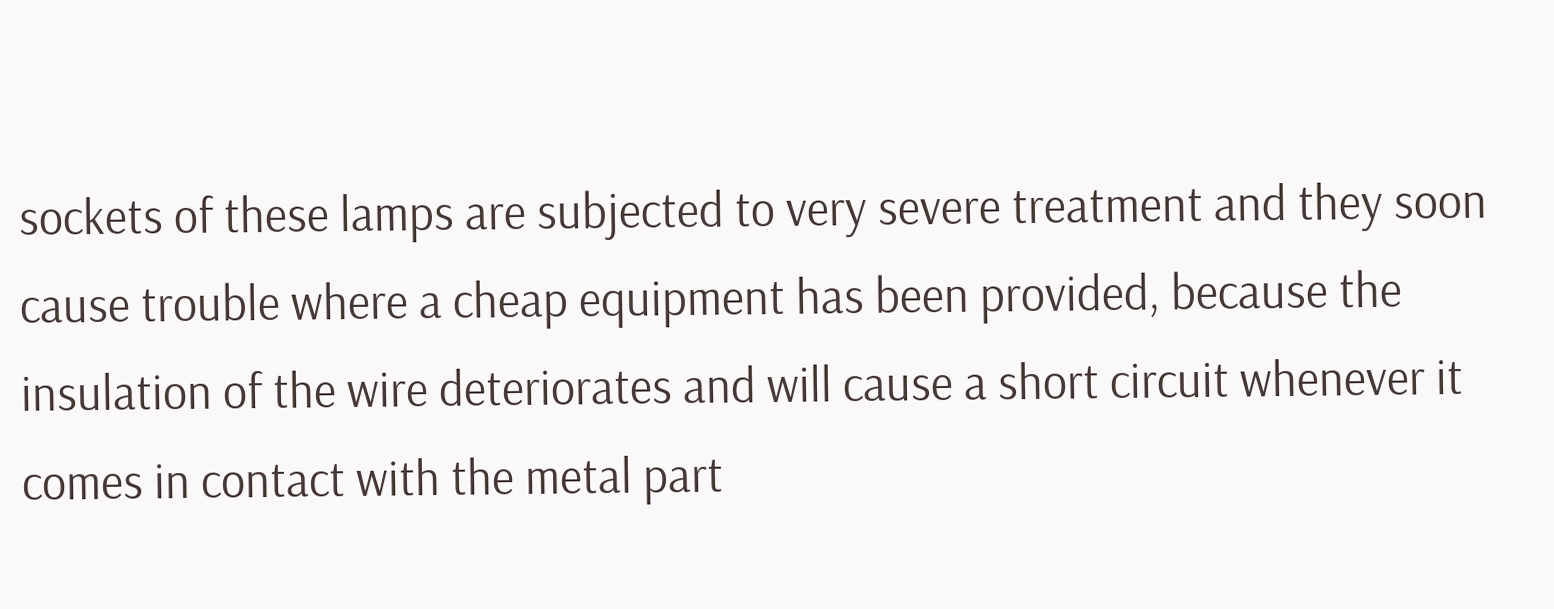sockets of these lamps are subjected to very severe treatment and they soon cause trouble where a cheap equipment has been provided, because the insulation of the wire deteriorates and will cause a short circuit whenever it comes in contact with the metal part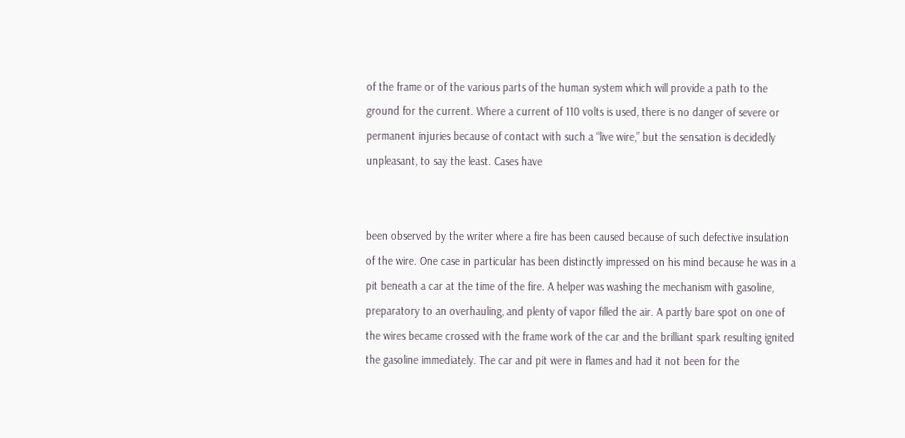of the frame or of the various parts of the human system which will provide a path to the ground for the current. Where a current of 110 volts is used, there is no danger of severe or permanent injuries because of contact with such a “live wire,” but the sensation is decidedly unpleasant, to say the least. Cases have


been observed by the writer where a fire has been caused because of such defective insulation of the wire. One case in particular has been distinctly impressed on his mind because he was in a pit beneath a car at the time of the fire. A helper was washing the mechanism with gasoline, preparatory to an overhauling, and plenty of vapor filled the air. A partly bare spot on one of the wires became crossed with the frame work of the car and the brilliant spark resulting ignited the gasoline immediately. The car and pit were in flames and had it not been for the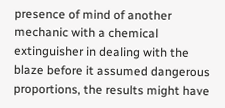presence of mind of another mechanic with a chemical extinguisher in dealing with the blaze before it assumed dangerous proportions, the results might have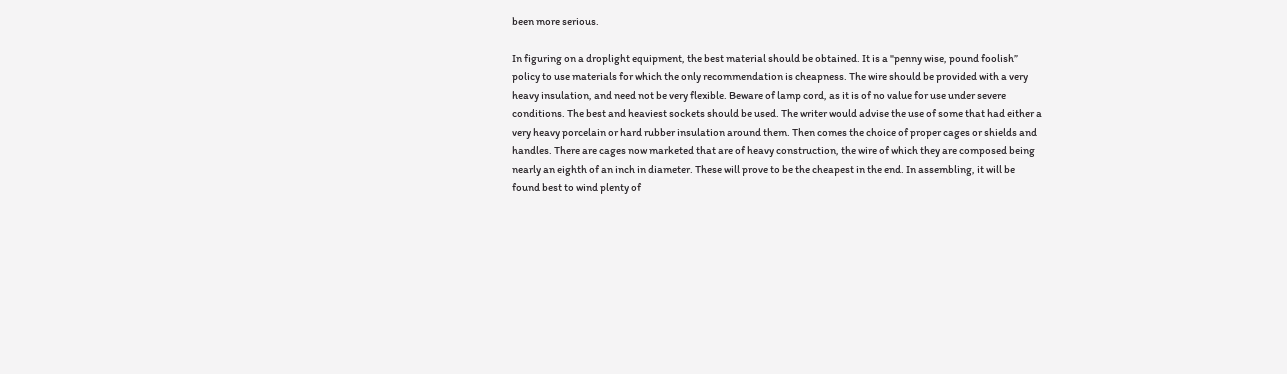been more serious.

In figuring on a droplight equipment, the best material should be obtained. It is a "penny wise, pound foolish” policy to use materials for which the only recommendation is cheapness. The wire should be provided with a very heavy insulation, and need not be very flexible. Beware of lamp cord, as it is of no value for use under severe conditions. The best and heaviest sockets should be used. The writer would advise the use of some that had either a very heavy porcelain or hard rubber insulation around them. Then comes the choice of proper cages or shields and handles. There are cages now marketed that are of heavy construction, the wire of which they are composed being nearly an eighth of an inch in diameter. These will prove to be the cheapest in the end. In assembling, it will be found best to wind plenty of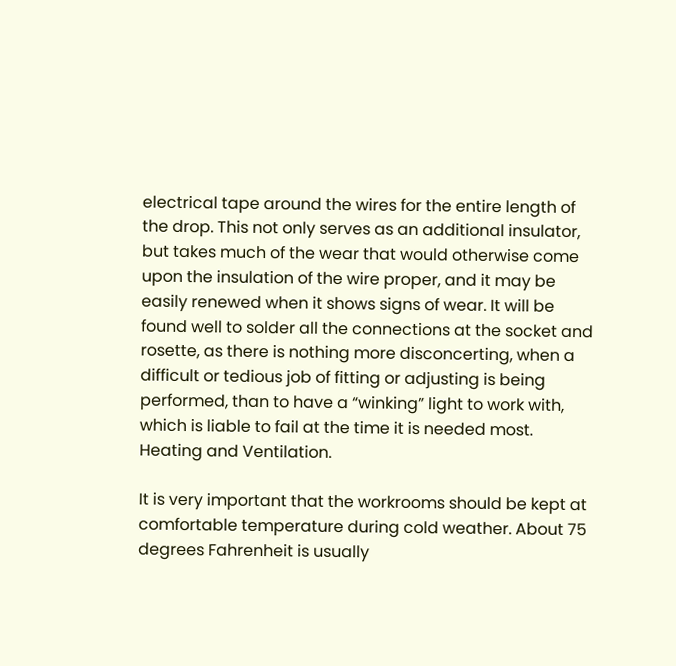electrical tape around the wires for the entire length of the drop. This not only serves as an additional insulator, but takes much of the wear that would otherwise come upon the insulation of the wire proper, and it may be easily renewed when it shows signs of wear. It will be found well to solder all the connections at the socket and rosette, as there is nothing more disconcerting, when a difficult or tedious job of fitting or adjusting is being performed, than to have a “winking” light to work with, which is liable to fail at the time it is needed most. Heating and Ventilation.

It is very important that the workrooms should be kept at comfortable temperature during cold weather. About 75 degrees Fahrenheit is usually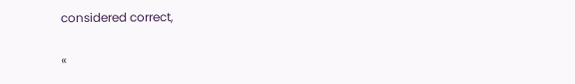considered correct,

«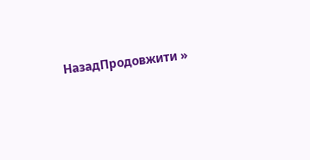НазадПродовжити »